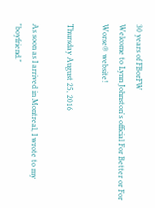30 years of FBorFW
Welcome to Lynn Johnston's official For Better or For Worse® website!

Thursday August 25, 2016

As soon as I arrived in Montreal, I wrote to my "boyfriend."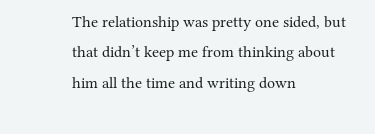The relationship was pretty one sided, but that didn’t keep me from thinking about him all the time and writing down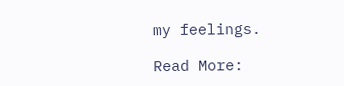my feelings.

Read More: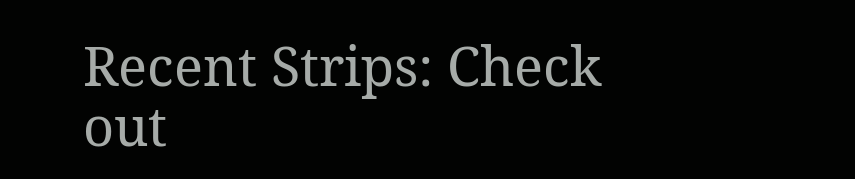Recent Strips: Check out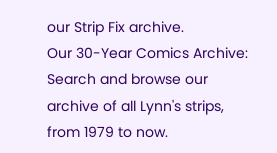our Strip Fix archive.
Our 30-Year Comics Archive: Search and browse our archive of all Lynn's strips, from 1979 to now.